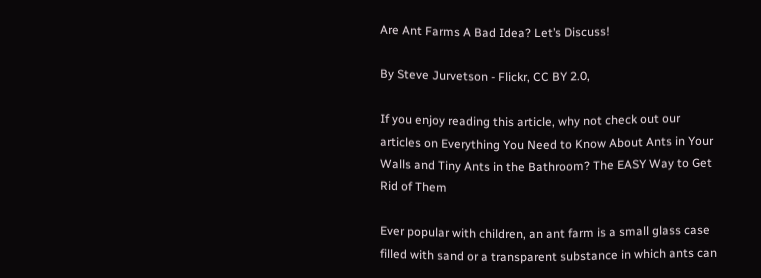Are Ant Farms A Bad Idea? Let’s Discuss!

By Steve Jurvetson - Flickr, CC BY 2.0,

If you enjoy reading this article, why not check out our articles on Everything You Need to Know About Ants in Your Walls and Tiny Ants in the Bathroom? The EASY Way to Get Rid of Them

Ever popular with children, an ant farm is a small glass case filled with sand or a transparent substance in which ants can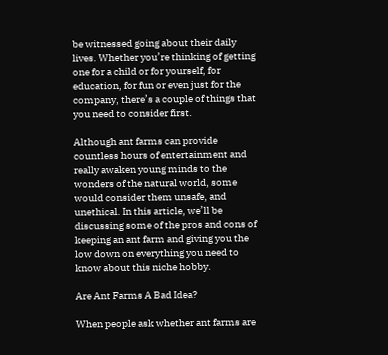be witnessed going about their daily lives. Whether you’re thinking of getting one for a child or for yourself, for education, for fun or even just for the company, there’s a couple of things that you need to consider first.

Although ant farms can provide countless hours of entertainment and really awaken young minds to the wonders of the natural world, some would consider them unsafe, and unethical. In this article, we’ll be discussing some of the pros and cons of keeping an ant farm and giving you the low down on everything you need to know about this niche hobby.

Are Ant Farms A Bad Idea?

When people ask whether ant farms are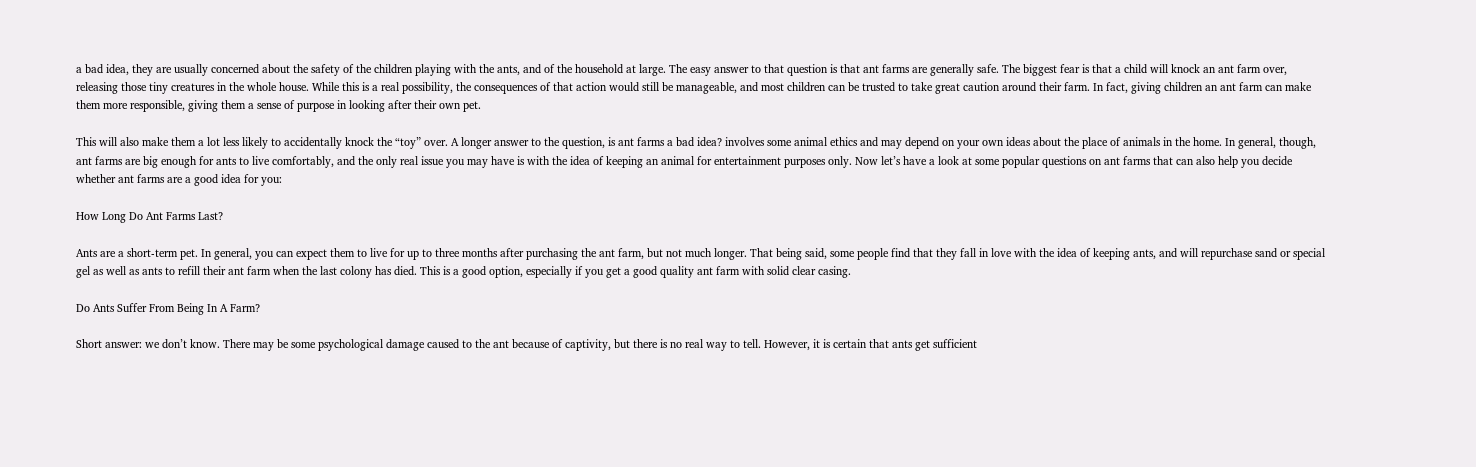a bad idea, they are usually concerned about the safety of the children playing with the ants, and of the household at large. The easy answer to that question is that ant farms are generally safe. The biggest fear is that a child will knock an ant farm over, releasing those tiny creatures in the whole house. While this is a real possibility, the consequences of that action would still be manageable, and most children can be trusted to take great caution around their farm. In fact, giving children an ant farm can make them more responsible, giving them a sense of purpose in looking after their own pet.

This will also make them a lot less likely to accidentally knock the “toy” over. A longer answer to the question, is ant farms a bad idea? involves some animal ethics and may depend on your own ideas about the place of animals in the home. In general, though, ant farms are big enough for ants to live comfortably, and the only real issue you may have is with the idea of keeping an animal for entertainment purposes only. Now let’s have a look at some popular questions on ant farms that can also help you decide whether ant farms are a good idea for you:

How Long Do Ant Farms Last?

Ants are a short-term pet. In general, you can expect them to live for up to three months after purchasing the ant farm, but not much longer. That being said, some people find that they fall in love with the idea of keeping ants, and will repurchase sand or special gel as well as ants to refill their ant farm when the last colony has died. This is a good option, especially if you get a good quality ant farm with solid clear casing.

Do Ants Suffer From Being In A Farm?

Short answer: we don’t know. There may be some psychological damage caused to the ant because of captivity, but there is no real way to tell. However, it is certain that ants get sufficient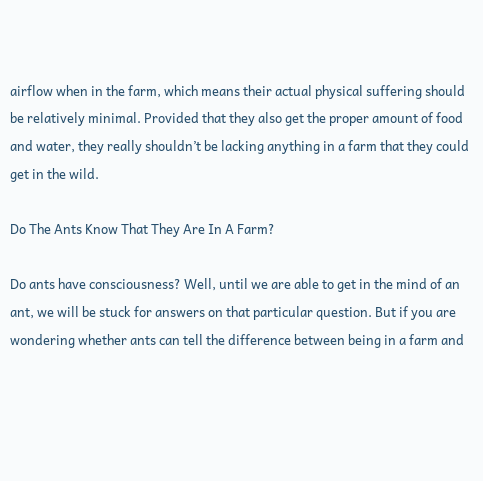airflow when in the farm, which means their actual physical suffering should be relatively minimal. Provided that they also get the proper amount of food and water, they really shouldn’t be lacking anything in a farm that they could get in the wild.

Do The Ants Know That They Are In A Farm?

Do ants have consciousness? Well, until we are able to get in the mind of an ant, we will be stuck for answers on that particular question. But if you are wondering whether ants can tell the difference between being in a farm and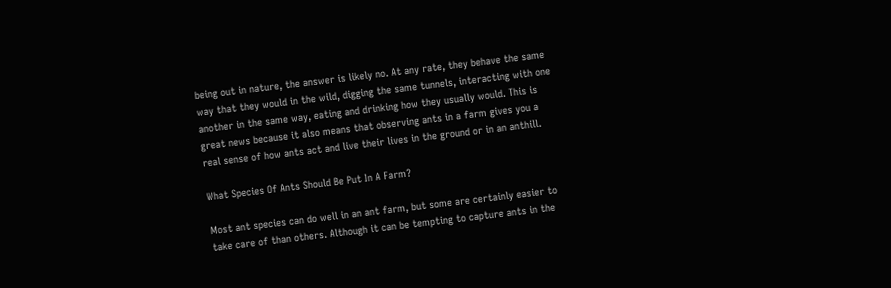being out in nature, the answer is likely no. At any rate, they behave the same way that they would in the wild, digging the same tunnels, interacting with one another in the same way, eating and drinking how they usually would. This is great news because it also means that observing ants in a farm gives you a real sense of how ants act and live their lives in the ground or in an anthill.

What Species Of Ants Should Be Put In A Farm?

Most ant species can do well in an ant farm, but some are certainly easier to take care of than others. Although it can be tempting to capture ants in the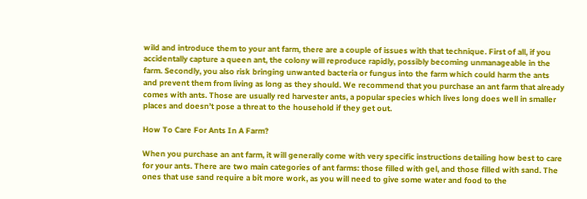wild and introduce them to your ant farm, there are a couple of issues with that technique. First of all, if you accidentally capture a queen ant, the colony will reproduce rapidly, possibly becoming unmanageable in the farm. Secondly, you also risk bringing unwanted bacteria or fungus into the farm which could harm the ants and prevent them from living as long as they should. We recommend that you purchase an ant farm that already comes with ants. Those are usually red harvester ants, a popular species which lives long does well in smaller places and doesn’t pose a threat to the household if they get out.

How To Care For Ants In A Farm?

When you purchase an ant farm, it will generally come with very specific instructions detailing how best to care for your ants. There are two main categories of ant farms: those filled with gel, and those filled with sand. The ones that use sand require a bit more work, as you will need to give some water and food to the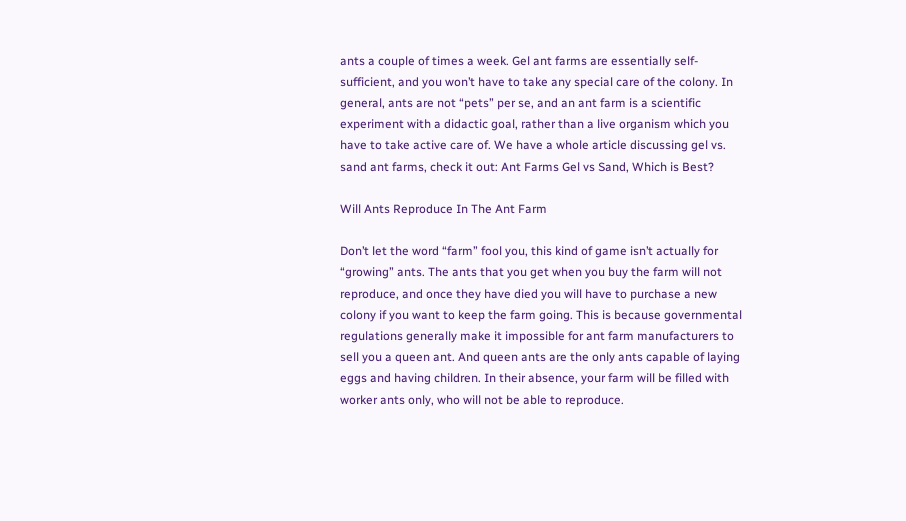ants a couple of times a week. Gel ant farms are essentially self-sufficient, and you won’t have to take any special care of the colony. In general, ants are not “pets” per se, and an ant farm is a scientific experiment with a didactic goal, rather than a live organism which you have to take active care of. We have a whole article discussing gel vs. sand ant farms, check it out: Ant Farms Gel vs Sand, Which is Best?

Will Ants Reproduce In The Ant Farm

Don’t let the word “farm” fool you, this kind of game isn’t actually for “growing” ants. The ants that you get when you buy the farm will not reproduce, and once they have died you will have to purchase a new colony if you want to keep the farm going. This is because governmental regulations generally make it impossible for ant farm manufacturers to sell you a queen ant. And queen ants are the only ants capable of laying eggs and having children. In their absence, your farm will be filled with worker ants only, who will not be able to reproduce.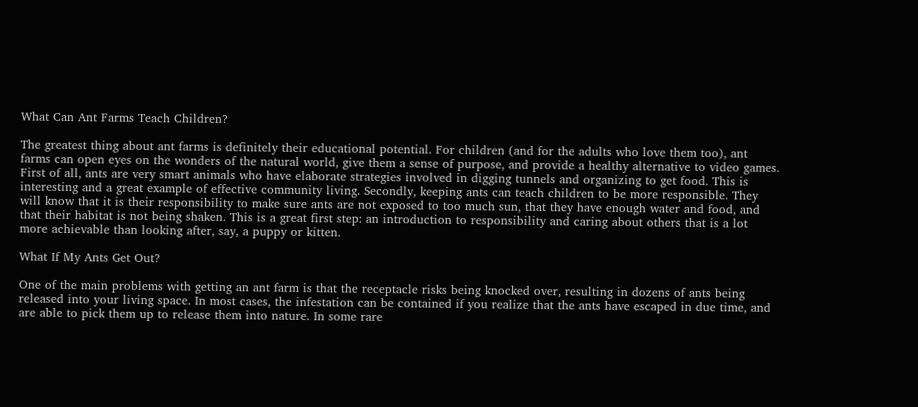What Can Ant Farms Teach Children?

The greatest thing about ant farms is definitely their educational potential. For children (and for the adults who love them too), ant farms can open eyes on the wonders of the natural world, give them a sense of purpose, and provide a healthy alternative to video games. First of all, ants are very smart animals who have elaborate strategies involved in digging tunnels and organizing to get food. This is interesting and a great example of effective community living. Secondly, keeping ants can teach children to be more responsible. They will know that it is their responsibility to make sure ants are not exposed to too much sun, that they have enough water and food, and that their habitat is not being shaken. This is a great first step: an introduction to responsibility and caring about others that is a lot more achievable than looking after, say, a puppy or kitten.

What If My Ants Get Out?

One of the main problems with getting an ant farm is that the receptacle risks being knocked over, resulting in dozens of ants being released into your living space. In most cases, the infestation can be contained if you realize that the ants have escaped in due time, and are able to pick them up to release them into nature. In some rare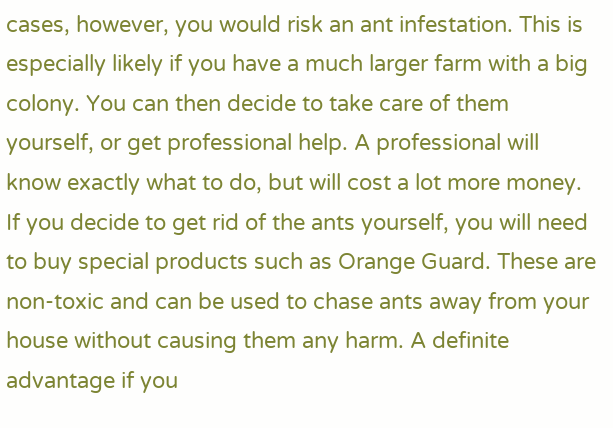cases, however, you would risk an ant infestation. This is especially likely if you have a much larger farm with a big colony. You can then decide to take care of them yourself, or get professional help. A professional will know exactly what to do, but will cost a lot more money. If you decide to get rid of the ants yourself, you will need to buy special products such as Orange Guard. These are non-toxic and can be used to chase ants away from your house without causing them any harm. A definite advantage if you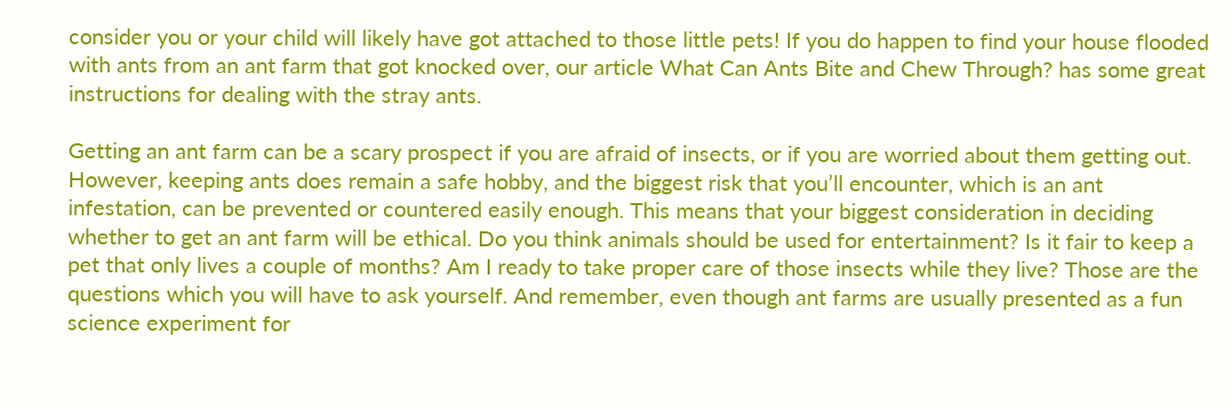consider you or your child will likely have got attached to those little pets! If you do happen to find your house flooded with ants from an ant farm that got knocked over, our article What Can Ants Bite and Chew Through? has some great instructions for dealing with the stray ants.

Getting an ant farm can be a scary prospect if you are afraid of insects, or if you are worried about them getting out. However, keeping ants does remain a safe hobby, and the biggest risk that you’ll encounter, which is an ant infestation, can be prevented or countered easily enough. This means that your biggest consideration in deciding whether to get an ant farm will be ethical. Do you think animals should be used for entertainment? Is it fair to keep a pet that only lives a couple of months? Am I ready to take proper care of those insects while they live? Those are the questions which you will have to ask yourself. And remember, even though ant farms are usually presented as a fun science experiment for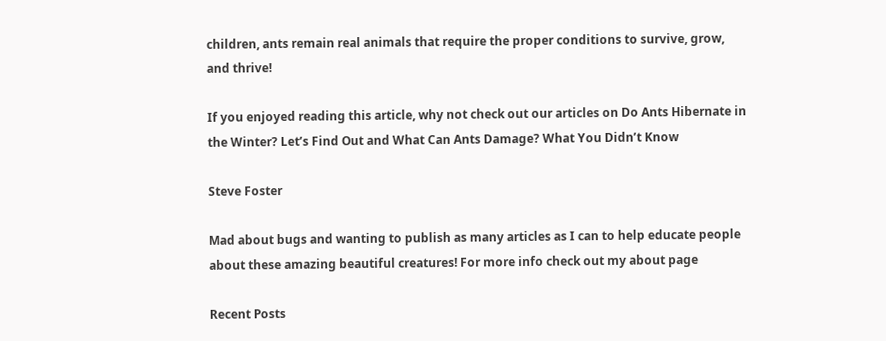children, ants remain real animals that require the proper conditions to survive, grow, and thrive!

If you enjoyed reading this article, why not check out our articles on Do Ants Hibernate in the Winter? Let’s Find Out and What Can Ants Damage? What You Didn’t Know

Steve Foster

Mad about bugs and wanting to publish as many articles as I can to help educate people about these amazing beautiful creatures! For more info check out my about page

Recent Posts